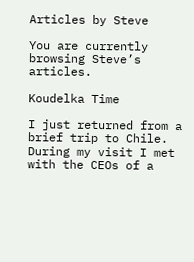Articles by Steve

You are currently browsing Steve’s articles.

Koudelka Time

I just returned from a brief trip to Chile. During my visit I met with the CEOs of a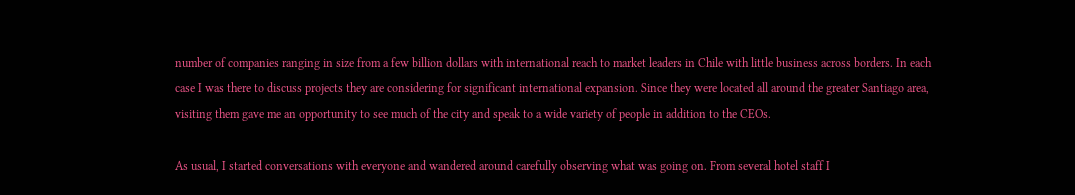number of companies ranging in size from a few billion dollars with international reach to market leaders in Chile with little business across borders. In each case I was there to discuss projects they are considering for significant international expansion. Since they were located all around the greater Santiago area, visiting them gave me an opportunity to see much of the city and speak to a wide variety of people in addition to the CEOs.

As usual, I started conversations with everyone and wandered around carefully observing what was going on. From several hotel staff I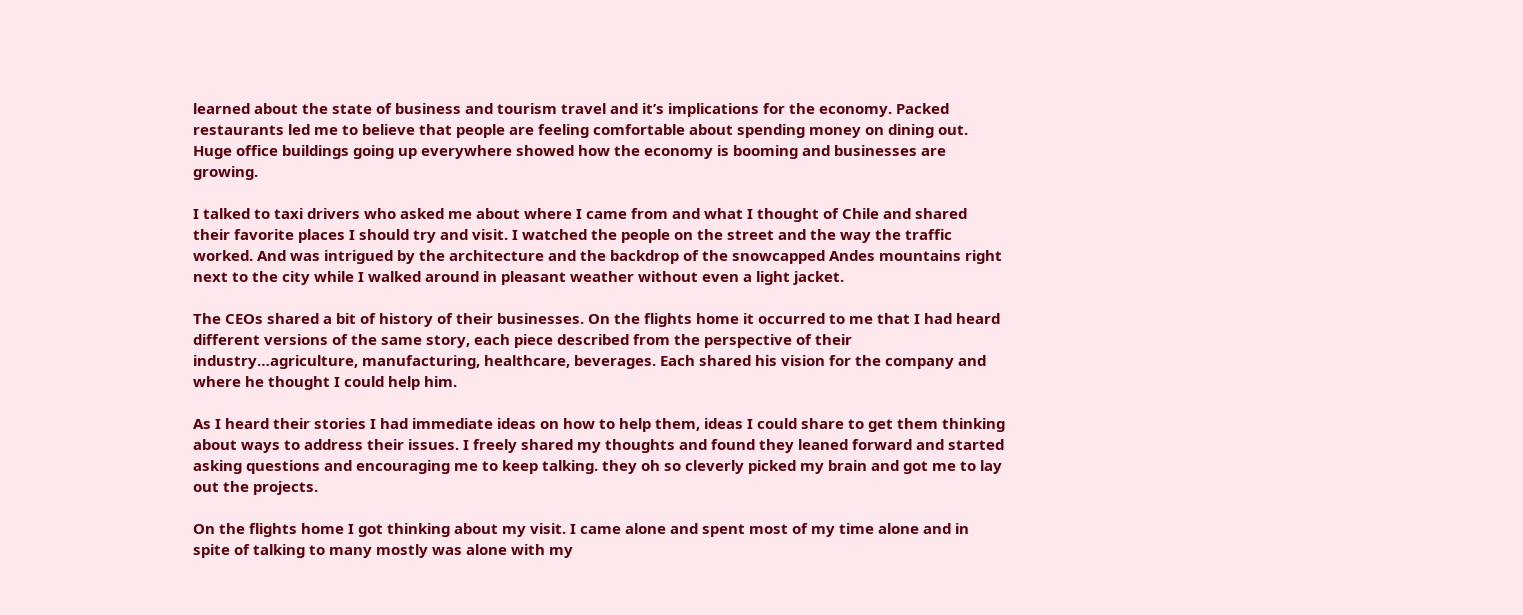learned about the state of business and tourism travel and it’s implications for the economy. Packed restaurants led me to believe that people are feeling comfortable about spending money on dining out. Huge office buildings going up everywhere showed how the economy is booming and businesses are growing.

I talked to taxi drivers who asked me about where I came from and what I thought of Chile and shared their favorite places I should try and visit. I watched the people on the street and the way the traffic worked. And was intrigued by the architecture and the backdrop of the snowcapped Andes mountains right next to the city while I walked around in pleasant weather without even a light jacket.

The CEOs shared a bit of history of their businesses. On the flights home it occurred to me that I had heard different versions of the same story, each piece described from the perspective of their industry…agriculture, manufacturing, healthcare, beverages. Each shared his vision for the company and where he thought I could help him.

As I heard their stories I had immediate ideas on how to help them, ideas I could share to get them thinking about ways to address their issues. I freely shared my thoughts and found they leaned forward and started asking questions and encouraging me to keep talking. they oh so cleverly picked my brain and got me to lay out the projects.

On the flights home I got thinking about my visit. I came alone and spent most of my time alone and in spite of talking to many mostly was alone with my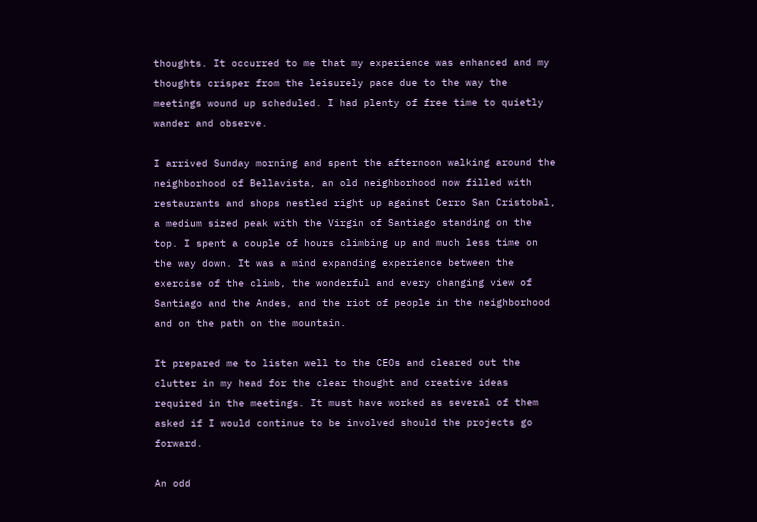thoughts. It occurred to me that my experience was enhanced and my thoughts crisper from the leisurely pace due to the way the meetings wound up scheduled. I had plenty of free time to quietly wander and observe.

I arrived Sunday morning and spent the afternoon walking around the neighborhood of Bellavista, an old neighborhood now filled with restaurants and shops nestled right up against Cerro San Cristobal, a medium sized peak with the Virgin of Santiago standing on the top. I spent a couple of hours climbing up and much less time on the way down. It was a mind expanding experience between the exercise of the climb, the wonderful and every changing view of Santiago and the Andes, and the riot of people in the neighborhood and on the path on the mountain.

It prepared me to listen well to the CEOs and cleared out the clutter in my head for the clear thought and creative ideas required in the meetings. It must have worked as several of them asked if I would continue to be involved should the projects go forward.

An odd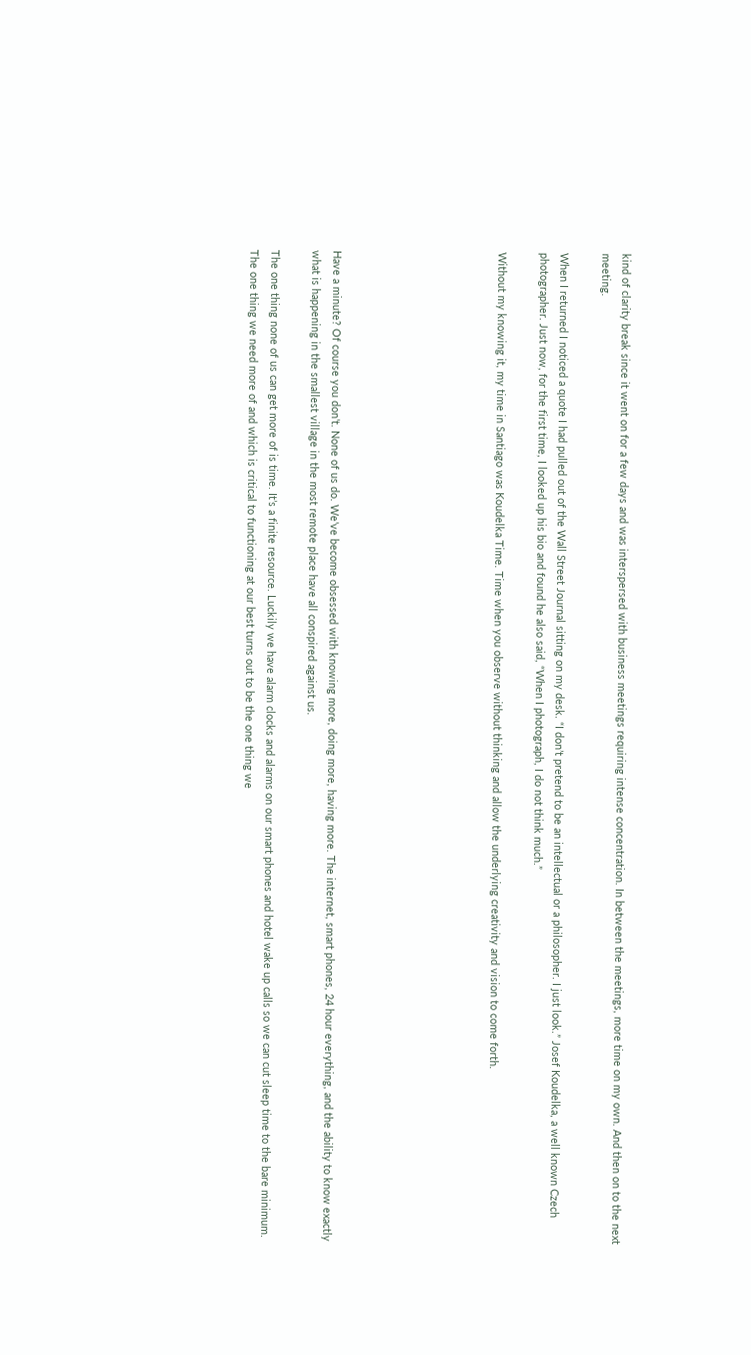kind of clarity break since it went on for a few days and was interspersed with business meetings requiring intense concentration. In between the meetings, more time on my own. And then on to the next meeting.

When I returned I noticed a quote I had pulled out of the Wall Street Journal sitting on my desk. “I don’t pretend to be an intellectual or a philosopher. I just look.” Josef Koudelka, a well known Czech photographer. Just now, for the first time, I looked up his bio and found he also said, “When I photograph, I do not think much.”

Without my knowing it, my time in Santiago was Koudelka Time. Time when you observe without thinking and allow the underlying creativity and vision to come forth.







Have a minute? Of course you don’t. None of us do. We’ve become obsessed with knowing more, doing more, having more. The internet, smart phones, 24 hour everything, and the ability to know exactly what is happening in the smallest village in the most remote place have all conspired against us.

The one thing none of us can get more of is time. It’s a finite resource. Luckily we have alarm clocks and alarms on our smart phones and hotel wake up calls so we can cut sleep time to the bare minimum. The one thing we need more of and which is critical to functioning at our best turns out to be the one thing we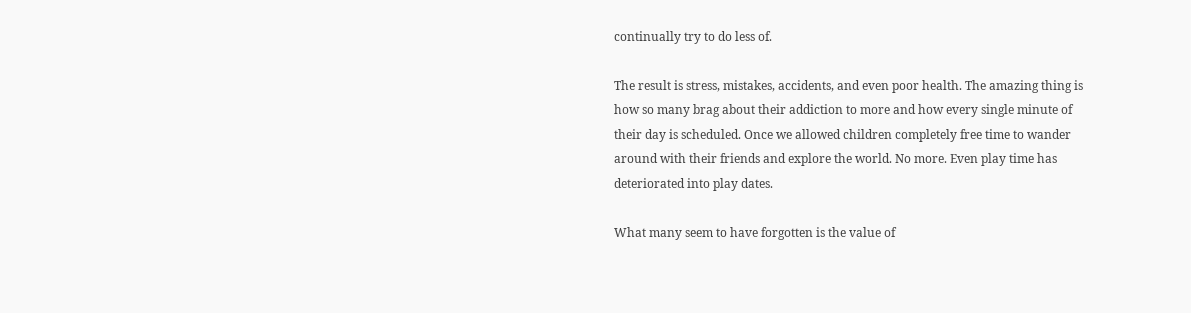continually try to do less of.

The result is stress, mistakes, accidents, and even poor health. The amazing thing is how so many brag about their addiction to more and how every single minute of their day is scheduled. Once we allowed children completely free time to wander around with their friends and explore the world. No more. Even play time has deteriorated into play dates.

What many seem to have forgotten is the value of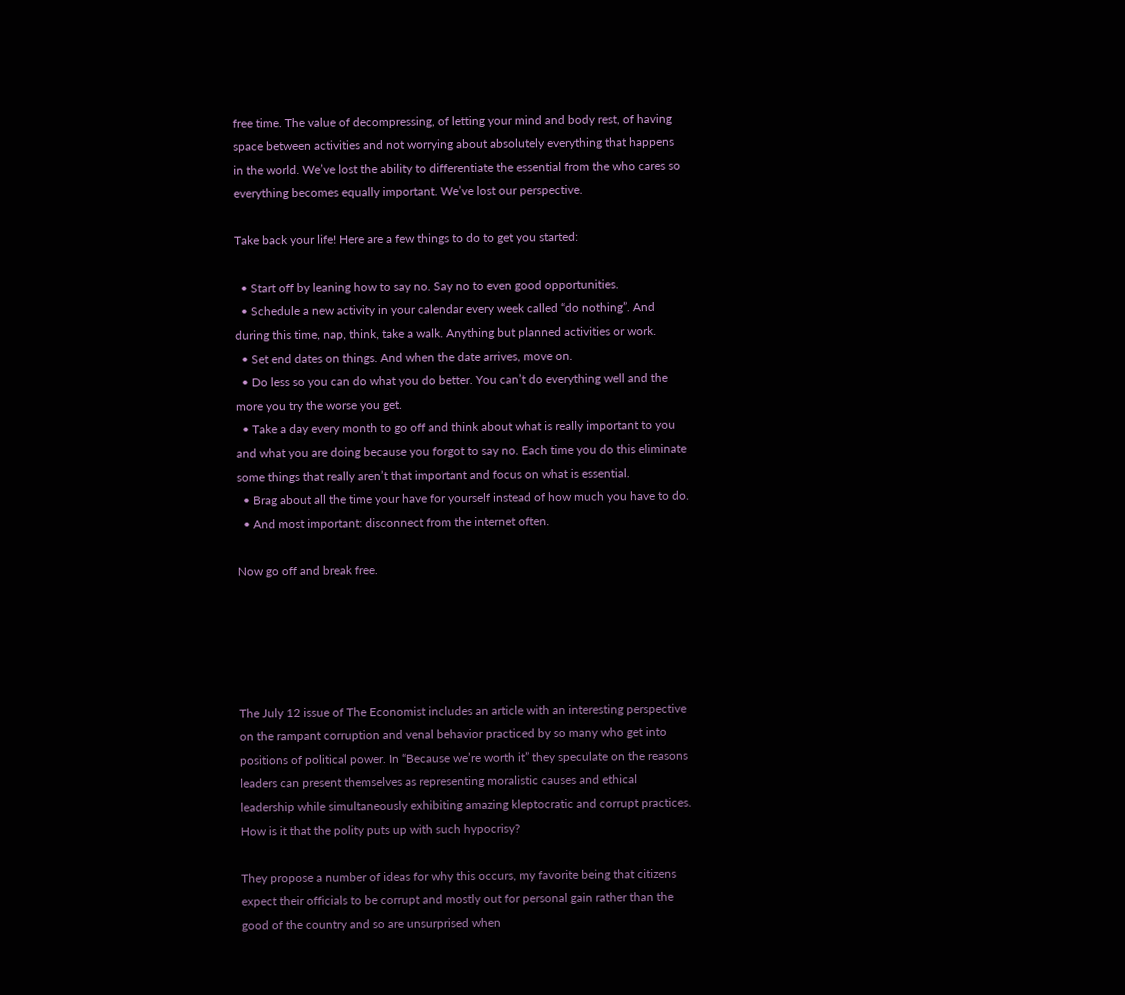free time. The value of decompressing, of letting your mind and body rest, of having space between activities and not worrying about absolutely everything that happens in the world. We’ve lost the ability to differentiate the essential from the who cares so everything becomes equally important. We’ve lost our perspective.

Take back your life! Here are a few things to do to get you started:

  • Start off by leaning how to say no. Say no to even good opportunities.
  • Schedule a new activity in your calendar every week called “do nothing”. And during this time, nap, think, take a walk. Anything but planned activities or work.
  • Set end dates on things. And when the date arrives, move on.
  • Do less so you can do what you do better. You can’t do everything well and the more you try the worse you get.
  • Take a day every month to go off and think about what is really important to you and what you are doing because you forgot to say no. Each time you do this eliminate some things that really aren’t that important and focus on what is essential.
  • Brag about all the time your have for yourself instead of how much you have to do.
  • And most important: disconnect from the internet often.

Now go off and break free.





The July 12 issue of The Economist includes an article with an interesting perspective on the rampant corruption and venal behavior practiced by so many who get into positions of political power. In “Because we’re worth it” they speculate on the reasons leaders can present themselves as representing moralistic causes and ethical leadership while simultaneously exhibiting amazing kleptocratic and corrupt practices. How is it that the polity puts up with such hypocrisy?

They propose a number of ideas for why this occurs, my favorite being that citizens expect their officials to be corrupt and mostly out for personal gain rather than the good of the country and so are unsurprised when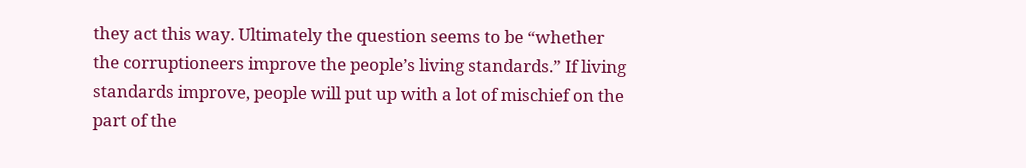they act this way. Ultimately the question seems to be “whether the corruptioneers improve the people’s living standards.” If living standards improve, people will put up with a lot of mischief on the part of the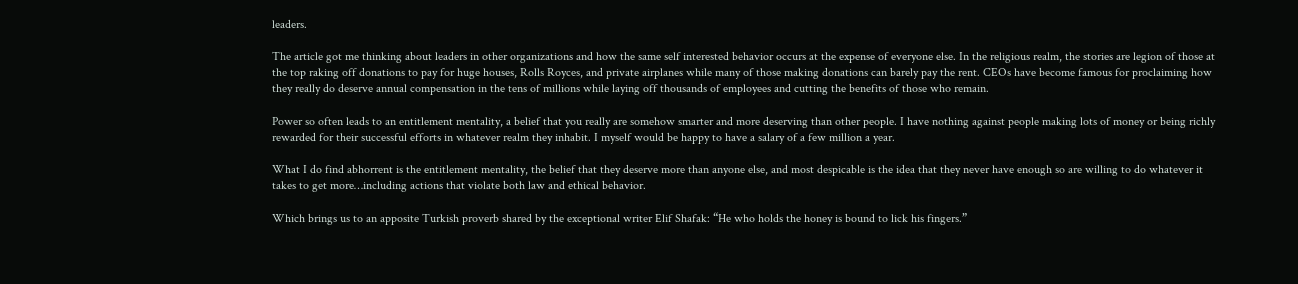leaders.

The article got me thinking about leaders in other organizations and how the same self interested behavior occurs at the expense of everyone else. In the religious realm, the stories are legion of those at the top raking off donations to pay for huge houses, Rolls Royces, and private airplanes while many of those making donations can barely pay the rent. CEOs have become famous for proclaiming how they really do deserve annual compensation in the tens of millions while laying off thousands of employees and cutting the benefits of those who remain.

Power so often leads to an entitlement mentality, a belief that you really are somehow smarter and more deserving than other people. I have nothing against people making lots of money or being richly rewarded for their successful efforts in whatever realm they inhabit. I myself would be happy to have a salary of a few million a year.

What I do find abhorrent is the entitlement mentality, the belief that they deserve more than anyone else, and most despicable is the idea that they never have enough so are willing to do whatever it takes to get more…including actions that violate both law and ethical behavior.

Which brings us to an apposite Turkish proverb shared by the exceptional writer Elif Shafak: “He who holds the honey is bound to lick his fingers.”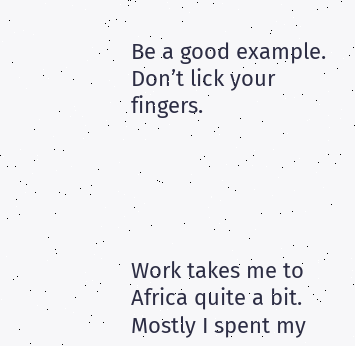Be a good example. Don’t lick your fingers.





Work takes me to Africa quite a bit. Mostly I spent my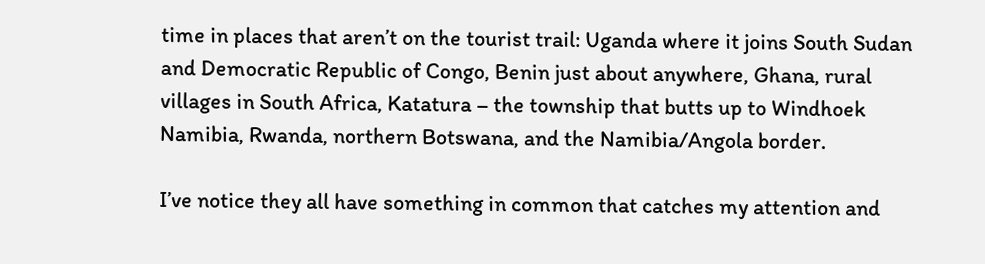time in places that aren’t on the tourist trail: Uganda where it joins South Sudan and Democratic Republic of Congo, Benin just about anywhere, Ghana, rural villages in South Africa, Katatura – the township that butts up to Windhoek Namibia, Rwanda, northern Botswana, and the Namibia/Angola border.

I’ve notice they all have something in common that catches my attention and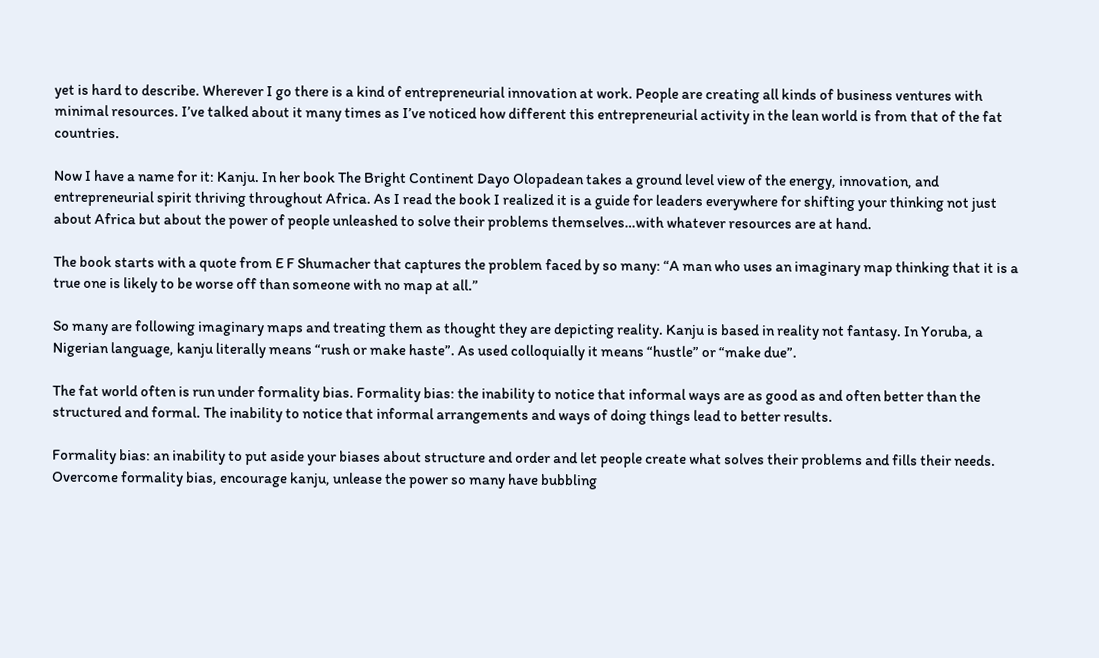yet is hard to describe. Wherever I go there is a kind of entrepreneurial innovation at work. People are creating all kinds of business ventures with minimal resources. I’ve talked about it many times as I’ve noticed how different this entrepreneurial activity in the lean world is from that of the fat countries.

Now I have a name for it: Kanju. In her book The Bright Continent Dayo Olopadean takes a ground level view of the energy, innovation, and entrepreneurial spirit thriving throughout Africa. As I read the book I realized it is a guide for leaders everywhere for shifting your thinking not just about Africa but about the power of people unleashed to solve their problems themselves…with whatever resources are at hand.

The book starts with a quote from E F Shumacher that captures the problem faced by so many: “A man who uses an imaginary map thinking that it is a true one is likely to be worse off than someone with no map at all.”

So many are following imaginary maps and treating them as thought they are depicting reality. Kanju is based in reality not fantasy. In Yoruba, a Nigerian language, kanju literally means “rush or make haste”. As used colloquially it means “hustle” or “make due”.

The fat world often is run under formality bias. Formality bias: the inability to notice that informal ways are as good as and often better than the structured and formal. The inability to notice that informal arrangements and ways of doing things lead to better results.

Formality bias: an inability to put aside your biases about structure and order and let people create what solves their problems and fills their needs. Overcome formality bias, encourage kanju, unlease the power so many have bubbling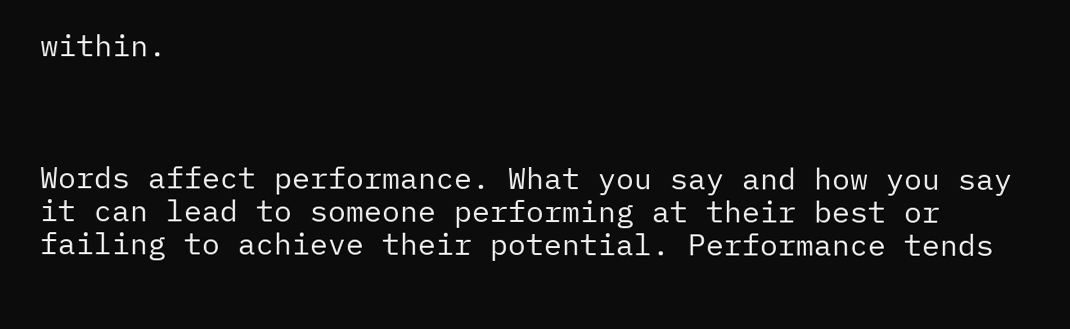within.



Words affect performance. What you say and how you say it can lead to someone performing at their best or failing to achieve their potential. Performance tends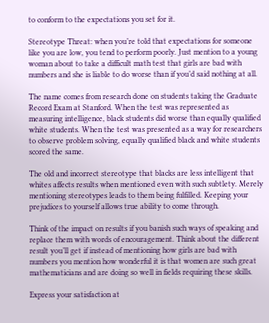to conform to the expectations you set for it.

Stereotype Threat: when you’re told that expectations for someone like you are low, you tend to perform poorly. Just mention to a young woman about to take a difficult math test that girls are bad with numbers and she is liable to do worse than if you’d said nothing at all.

The name comes from research done on students taking the Graduate Record Exam at Stanford. When the test was represented as measuring intelligence, black students did worse than equally qualified white students. When the test was presented as a way for researchers to observe problem solving, equally qualified black and white students scored the same.

The old and incorrect stereotype that blacks are less intelligent that whites affects results when mentioned even with such subtlety. Merely mentioning stereotypes leads to them being fulfilled. Keeping your prejudices to yourself allows true ability to come through.

Think of the impact on results if you banish such ways of speaking and replace them with words of encouragement. Think about the different result you’ll get if instead of mentioning how girls are bad with numbers you mention how wonderful it is that women are such great mathematicians and are doing so well in fields requiring these skills.

Express your satisfaction at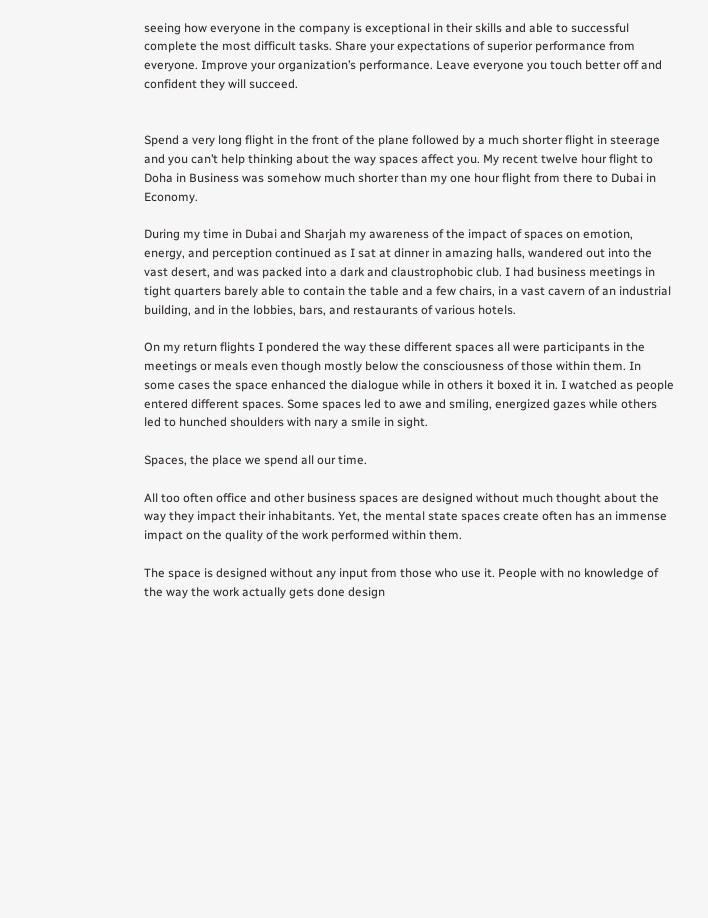seeing how everyone in the company is exceptional in their skills and able to successful complete the most difficult tasks. Share your expectations of superior performance from everyone. Improve your organization’s performance. Leave everyone you touch better off and confident they will succeed.


Spend a very long flight in the front of the plane followed by a much shorter flight in steerage and you can’t help thinking about the way spaces affect you. My recent twelve hour flight to Doha in Business was somehow much shorter than my one hour flight from there to Dubai in Economy.

During my time in Dubai and Sharjah my awareness of the impact of spaces on emotion, energy, and perception continued as I sat at dinner in amazing halls, wandered out into the vast desert, and was packed into a dark and claustrophobic club. I had business meetings in tight quarters barely able to contain the table and a few chairs, in a vast cavern of an industrial building, and in the lobbies, bars, and restaurants of various hotels.

On my return flights I pondered the way these different spaces all were participants in the meetings or meals even though mostly below the consciousness of those within them. In some cases the space enhanced the dialogue while in others it boxed it in. I watched as people entered different spaces. Some spaces led to awe and smiling, energized gazes while others led to hunched shoulders with nary a smile in sight.

Spaces, the place we spend all our time.

All too often office and other business spaces are designed without much thought about the way they impact their inhabitants. Yet, the mental state spaces create often has an immense impact on the quality of the work performed within them.

The space is designed without any input from those who use it. People with no knowledge of the way the work actually gets done design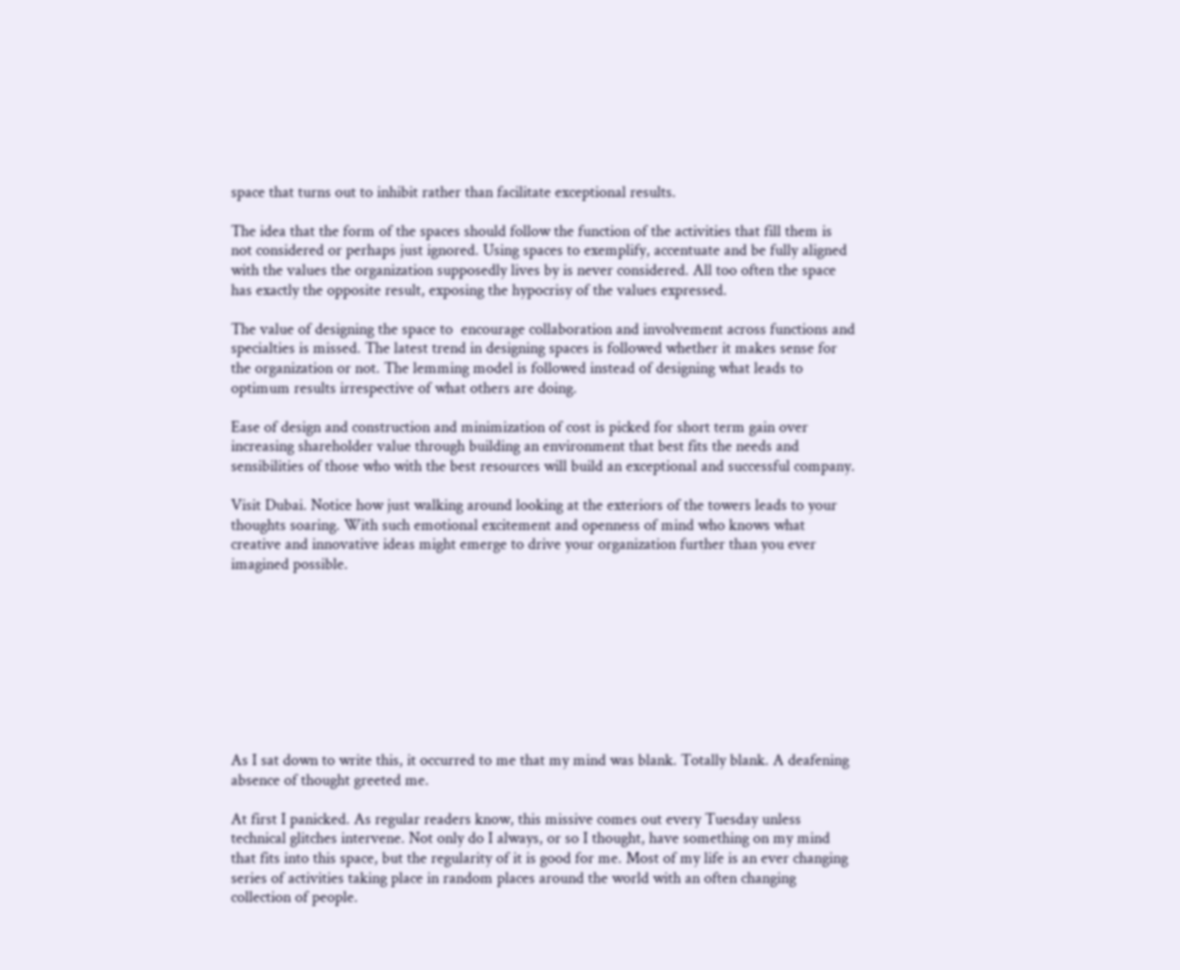space that turns out to inhibit rather than facilitate exceptional results.

The idea that the form of the spaces should follow the function of the activities that fill them is not considered or perhaps just ignored. Using spaces to exemplify, accentuate and be fully aligned with the values the organization supposedly lives by is never considered. All too often the space has exactly the opposite result, exposing the hypocrisy of the values expressed.

The value of designing the space to  encourage collaboration and involvement across functions and specialties is missed. The latest trend in designing spaces is followed whether it makes sense for the organization or not. The lemming model is followed instead of designing what leads to optimum results irrespective of what others are doing.

Ease of design and construction and minimization of cost is picked for short term gain over increasing shareholder value through building an environment that best fits the needs and sensibilities of those who with the best resources will build an exceptional and successful company.

Visit Dubai. Notice how just walking around looking at the exteriors of the towers leads to your thoughts soaring. With such emotional excitement and openness of mind who knows what creative and innovative ideas might emerge to drive your organization further than you ever imagined possible.









As I sat down to write this, it occurred to me that my mind was blank. Totally blank. A deafening absence of thought greeted me.

At first I panicked. As regular readers know, this missive comes out every Tuesday unless technical glitches intervene. Not only do I always, or so I thought, have something on my mind that fits into this space, but the regularity of it is good for me. Most of my life is an ever changing series of activities taking place in random places around the world with an often changing collection of people.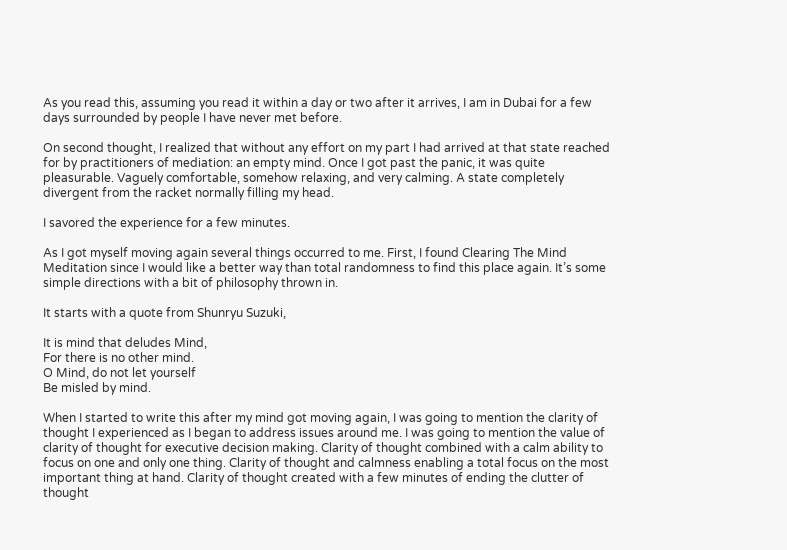As you read this, assuming you read it within a day or two after it arrives, I am in Dubai for a few days surrounded by people I have never met before.

On second thought, I realized that without any effort on my part I had arrived at that state reached for by practitioners of mediation: an empty mind. Once I got past the panic, it was quite pleasurable. Vaguely comfortable, somehow relaxing, and very calming. A state completely divergent from the racket normally filling my head.

I savored the experience for a few minutes.

As I got myself moving again several things occurred to me. First, I found Clearing The Mind Meditation since I would like a better way than total randomness to find this place again. It’s some simple directions with a bit of philosophy thrown in.

It starts with a quote from Shunryu Suzuki,

It is mind that deludes Mind,
For there is no other mind.
O Mind, do not let yourself
Be misled by mind.

When I started to write this after my mind got moving again, I was going to mention the clarity of thought I experienced as I began to address issues around me. I was going to mention the value of clarity of thought for executive decision making. Clarity of thought combined with a calm ability to focus on one and only one thing. Clarity of thought and calmness enabling a total focus on the most important thing at hand. Clarity of thought created with a few minutes of ending the clutter of thought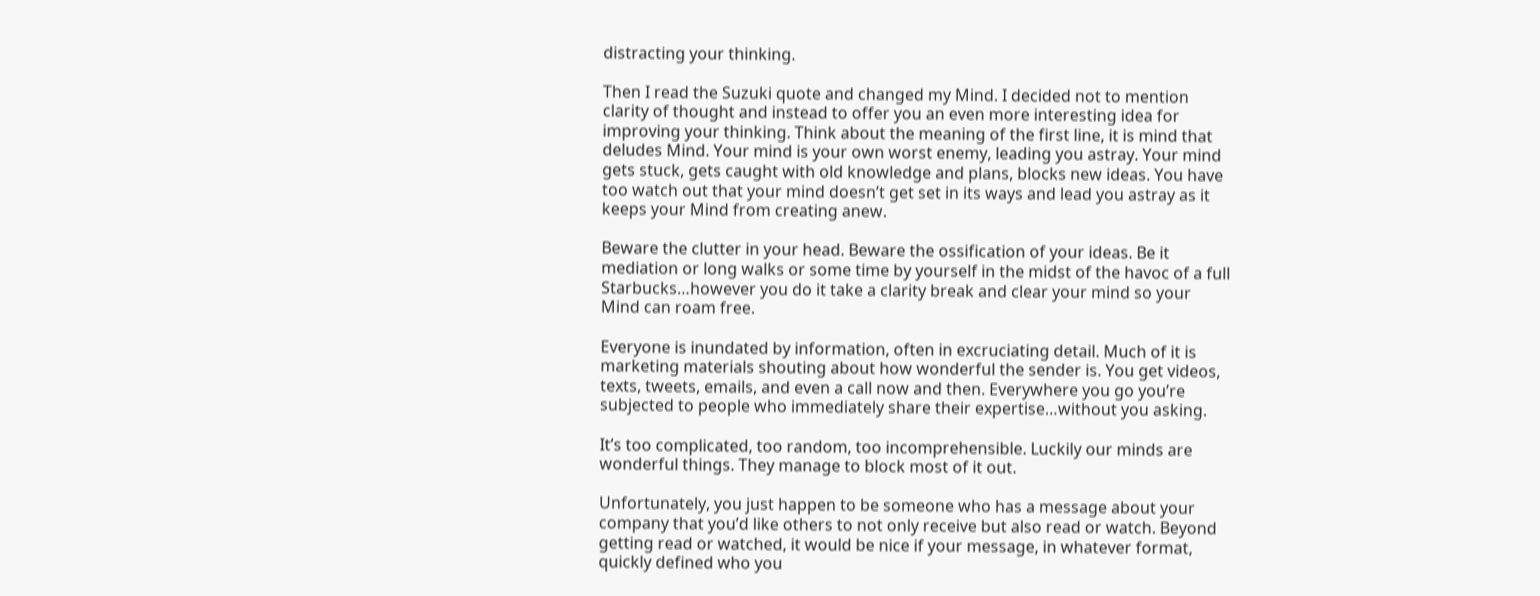distracting your thinking.

Then I read the Suzuki quote and changed my Mind. I decided not to mention clarity of thought and instead to offer you an even more interesting idea for improving your thinking. Think about the meaning of the first line, it is mind that deludes Mind. Your mind is your own worst enemy, leading you astray. Your mind gets stuck, gets caught with old knowledge and plans, blocks new ideas. You have too watch out that your mind doesn’t get set in its ways and lead you astray as it keeps your Mind from creating anew.

Beware the clutter in your head. Beware the ossification of your ideas. Be it mediation or long walks or some time by yourself in the midst of the havoc of a full Starbucks…however you do it take a clarity break and clear your mind so your Mind can roam free.

Everyone is inundated by information, often in excruciating detail. Much of it is marketing materials shouting about how wonderful the sender is. You get videos, texts, tweets, emails, and even a call now and then. Everywhere you go you’re subjected to people who immediately share their expertise…without you asking.

It’s too complicated, too random, too incomprehensible. Luckily our minds are wonderful things. They manage to block most of it out.

Unfortunately, you just happen to be someone who has a message about your company that you’d like others to not only receive but also read or watch. Beyond getting read or watched, it would be nice if your message, in whatever format, quickly defined who you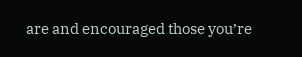are and encouraged those you’re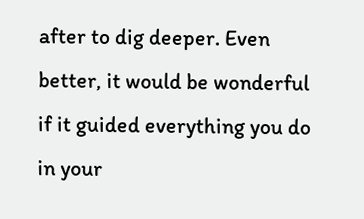after to dig deeper. Even better, it would be wonderful if it guided everything you do in your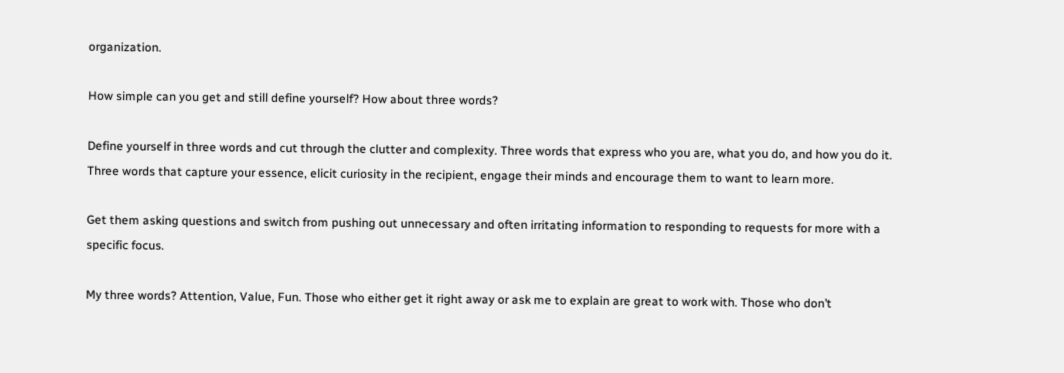organization.

How simple can you get and still define yourself? How about three words?

Define yourself in three words and cut through the clutter and complexity. Three words that express who you are, what you do, and how you do it. Three words that capture your essence, elicit curiosity in the recipient, engage their minds and encourage them to want to learn more.

Get them asking questions and switch from pushing out unnecessary and often irritating information to responding to requests for more with a specific focus.

My three words? Attention, Value, Fun. Those who either get it right away or ask me to explain are great to work with. Those who don’t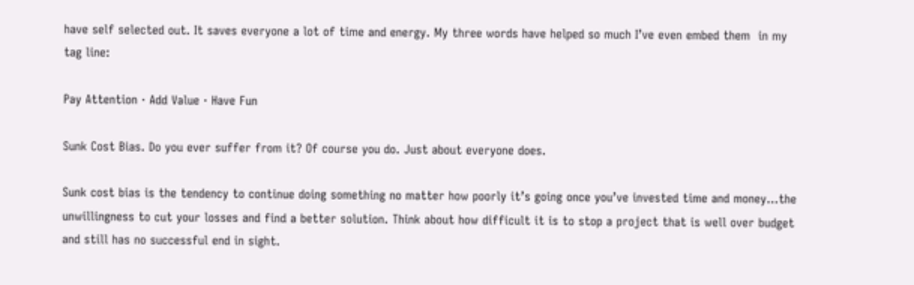have self selected out. It saves everyone a lot of time and energy. My three words have helped so much I’ve even embed them  in my tag line:

Pay Attention · Add Value · Have Fun

Sunk Cost Bias. Do you ever suffer from it? Of course you do. Just about everyone does.

Sunk cost bias is the tendency to continue doing something no matter how poorly it’s going once you’ve invested time and money…the unwillingness to cut your losses and find a better solution. Think about how difficult it is to stop a project that is well over budget and still has no successful end in sight.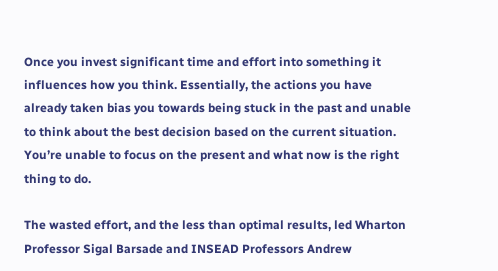Once you invest significant time and effort into something it influences how you think. Essentially, the actions you have already taken bias you towards being stuck in the past and unable to think about the best decision based on the current situation. You’re unable to focus on the present and what now is the right thing to do.

The wasted effort, and the less than optimal results, led Wharton Professor Sigal Barsade and INSEAD Professors Andrew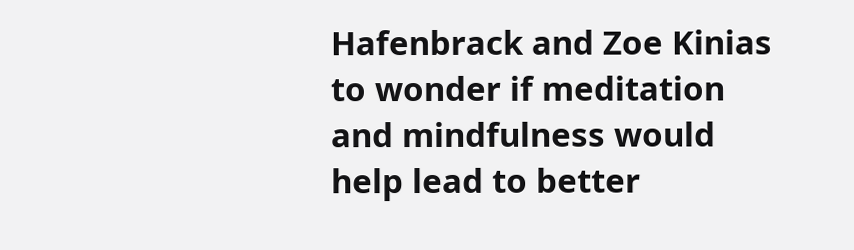Hafenbrack and Zoe Kinias to wonder if meditation and mindfulness would help lead to better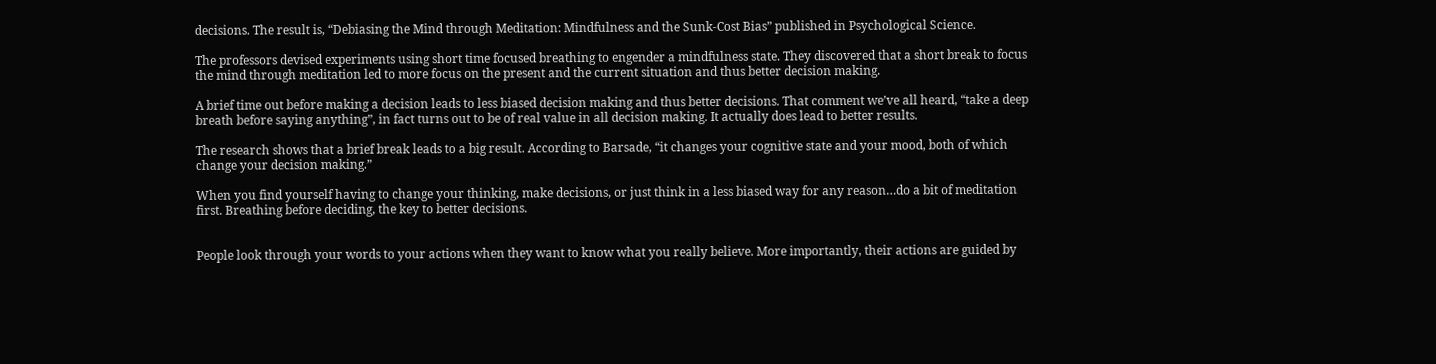decisions. The result is, “Debiasing the Mind through Meditation: Mindfulness and the Sunk-Cost Bias” published in Psychological Science.

The professors devised experiments using short time focused breathing to engender a mindfulness state. They discovered that a short break to focus the mind through meditation led to more focus on the present and the current situation and thus better decision making.

A brief time out before making a decision leads to less biased decision making and thus better decisions. That comment we’ve all heard, “take a deep breath before saying anything”, in fact turns out to be of real value in all decision making. It actually does lead to better results.

The research shows that a brief break leads to a big result. According to Barsade, “it changes your cognitive state and your mood, both of which change your decision making.”

When you find yourself having to change your thinking, make decisions, or just think in a less biased way for any reason…do a bit of meditation first. Breathing before deciding, the key to better decisions.


People look through your words to your actions when they want to know what you really believe. More importantly, their actions are guided by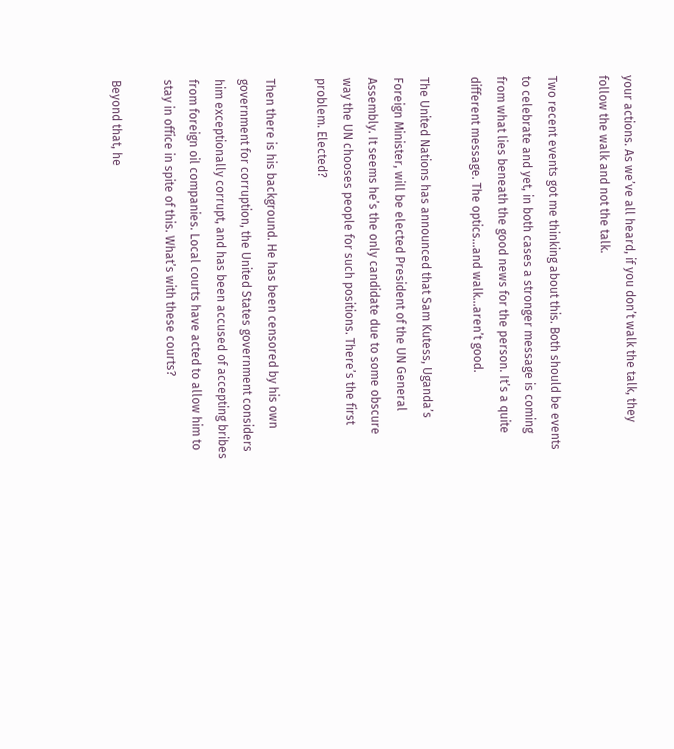your actions. As we’ve all heard, if you don’t walk the talk, they follow the walk and not the talk.

Two recent events got me thinking about this. Both should be events to celebrate and yet, in both cases a stronger message is coming from what lies beneath the good news for the person. It’s a quite different message. The optics…and walk…aren’t good.

The United Nations has announced that Sam Kutess, Uganda’s Foreign Minister, will be elected President of the UN General Assembly. It seems he’s the only candidate due to some obscure way the UN chooses people for such positions. There’s the first problem. Elected?

Then there is his background. He has been censored by his own government for corruption, the United States government considers him exceptionally corrupt, and has been accused of accepting bribes from foreign oil companies. Local courts have acted to allow him to stay in office in spite of this. What’s with these courts?

Beyond that, he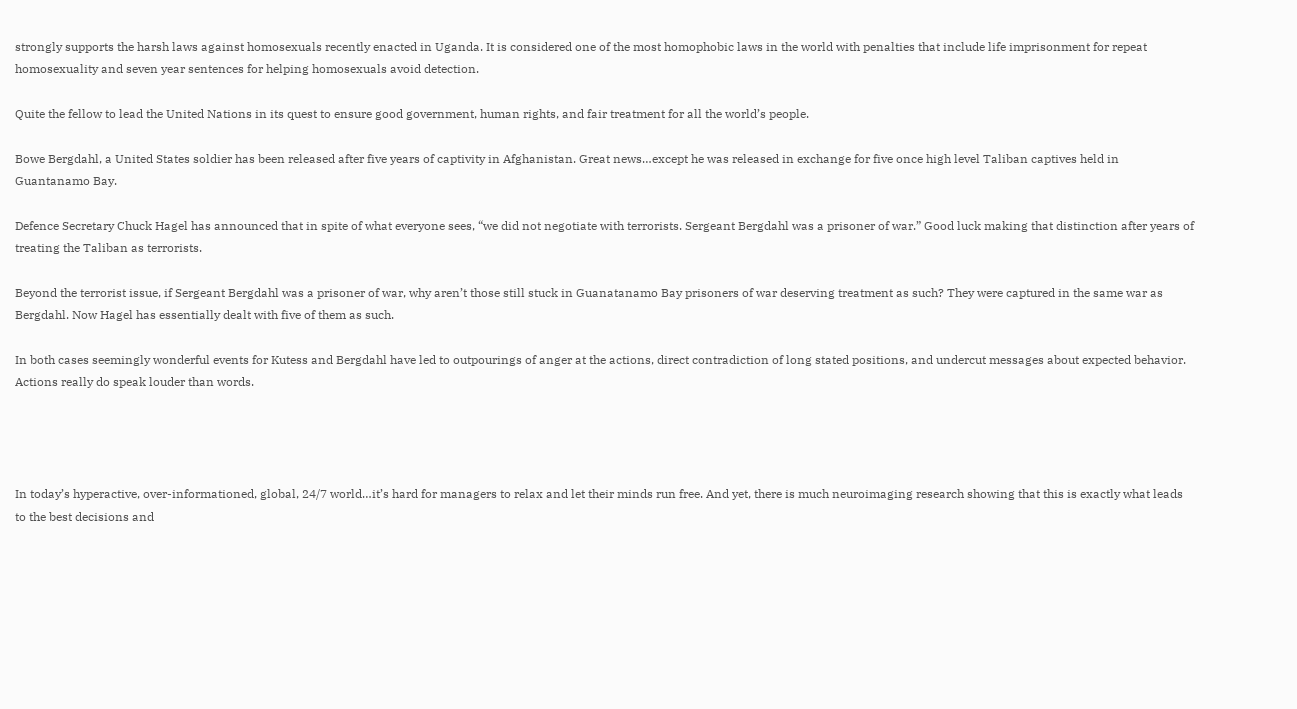strongly supports the harsh laws against homosexuals recently enacted in Uganda. It is considered one of the most homophobic laws in the world with penalties that include life imprisonment for repeat homosexuality and seven year sentences for helping homosexuals avoid detection.

Quite the fellow to lead the United Nations in its quest to ensure good government, human rights, and fair treatment for all the world’s people.

Bowe Bergdahl, a United States soldier has been released after five years of captivity in Afghanistan. Great news…except he was released in exchange for five once high level Taliban captives held in Guantanamo Bay.

Defence Secretary Chuck Hagel has announced that in spite of what everyone sees, “we did not negotiate with terrorists. Sergeant Bergdahl was a prisoner of war.” Good luck making that distinction after years of treating the Taliban as terrorists.

Beyond the terrorist issue, if Sergeant Bergdahl was a prisoner of war, why aren’t those still stuck in Guanatanamo Bay prisoners of war deserving treatment as such? They were captured in the same war as Bergdahl. Now Hagel has essentially dealt with five of them as such.

In both cases seemingly wonderful events for Kutess and Bergdahl have led to outpourings of anger at the actions, direct contradiction of long stated positions, and undercut messages about expected behavior. Actions really do speak louder than words.




In today’s hyperactive, over-informationed, global, 24/7 world…it’s hard for managers to relax and let their minds run free. And yet, there is much neuroimaging research showing that this is exactly what leads to the best decisions and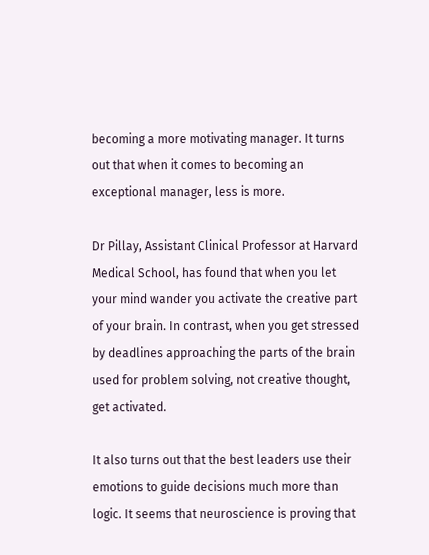becoming a more motivating manager. It turns out that when it comes to becoming an exceptional manager, less is more.

Dr Pillay, Assistant Clinical Professor at Harvard Medical School, has found that when you let your mind wander you activate the creative part of your brain. In contrast, when you get stressed by deadlines approaching the parts of the brain used for problem solving, not creative thought, get activated.

It also turns out that the best leaders use their emotions to guide decisions much more than logic. It seems that neuroscience is proving that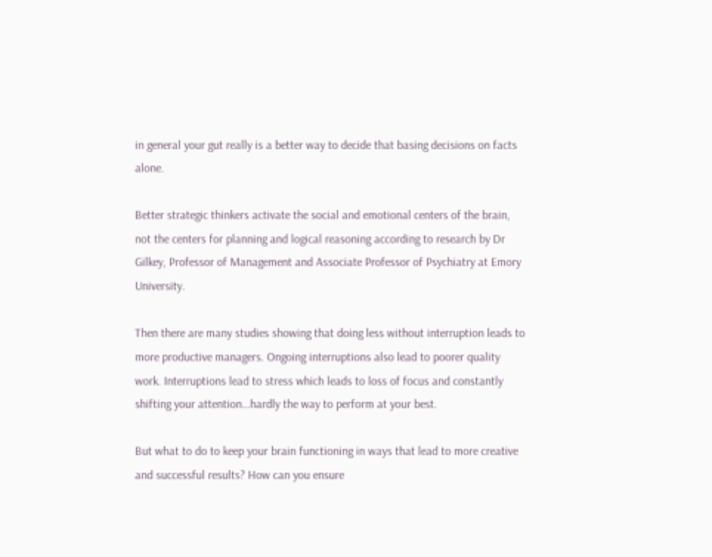in general your gut really is a better way to decide that basing decisions on facts alone.

Better strategic thinkers activate the social and emotional centers of the brain, not the centers for planning and logical reasoning according to research by Dr Gilkey, Professor of Management and Associate Professor of Psychiatry at Emory University.

Then there are many studies showing that doing less without interruption leads to more productive managers. Ongoing interruptions also lead to poorer quality work. Interruptions lead to stress which leads to loss of focus and constantly shifting your attention…hardly the way to perform at your best.

But what to do to keep your brain functioning in ways that lead to more creative and successful results? How can you ensure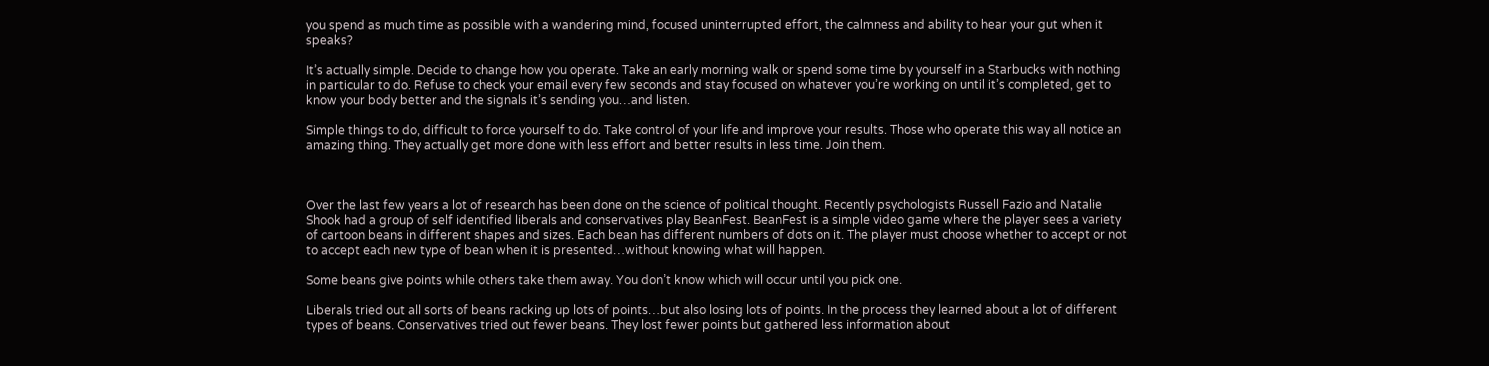you spend as much time as possible with a wandering mind, focused uninterrupted effort, the calmness and ability to hear your gut when it speaks?

It’s actually simple. Decide to change how you operate. Take an early morning walk or spend some time by yourself in a Starbucks with nothing in particular to do. Refuse to check your email every few seconds and stay focused on whatever you’re working on until it’s completed, get to know your body better and the signals it’s sending you…and listen.

Simple things to do, difficult to force yourself to do. Take control of your life and improve your results. Those who operate this way all notice an amazing thing. They actually get more done with less effort and better results in less time. Join them.



Over the last few years a lot of research has been done on the science of political thought. Recently psychologists Russell Fazio and Natalie Shook had a group of self identified liberals and conservatives play BeanFest. BeanFest is a simple video game where the player sees a variety of cartoon beans in different shapes and sizes. Each bean has different numbers of dots on it. The player must choose whether to accept or not to accept each new type of bean when it is presented…without knowing what will happen.

Some beans give points while others take them away. You don’t know which will occur until you pick one.

Liberals tried out all sorts of beans racking up lots of points…but also losing lots of points. In the process they learned about a lot of different types of beans. Conservatives tried out fewer beans. They lost fewer points but gathered less information about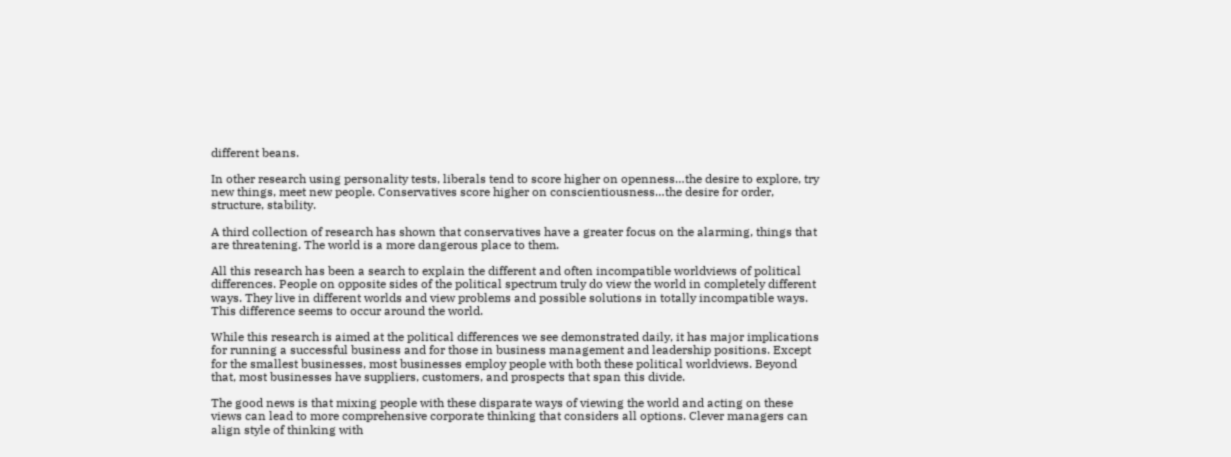different beans.

In other research using personality tests, liberals tend to score higher on openness…the desire to explore, try new things, meet new people. Conservatives score higher on conscientiousness…the desire for order, structure, stability.

A third collection of research has shown that conservatives have a greater focus on the alarming, things that are threatening. The world is a more dangerous place to them.

All this research has been a search to explain the different and often incompatible worldviews of political differences. People on opposite sides of the political spectrum truly do view the world in completely different ways. They live in different worlds and view problems and possible solutions in totally incompatible ways. This difference seems to occur around the world.

While this research is aimed at the political differences we see demonstrated daily, it has major implications for running a successful business and for those in business management and leadership positions. Except for the smallest businesses, most businesses employ people with both these political worldviews. Beyond that, most businesses have suppliers, customers, and prospects that span this divide.

The good news is that mixing people with these disparate ways of viewing the world and acting on these views can lead to more comprehensive corporate thinking that considers all options. Clever managers can align style of thinking with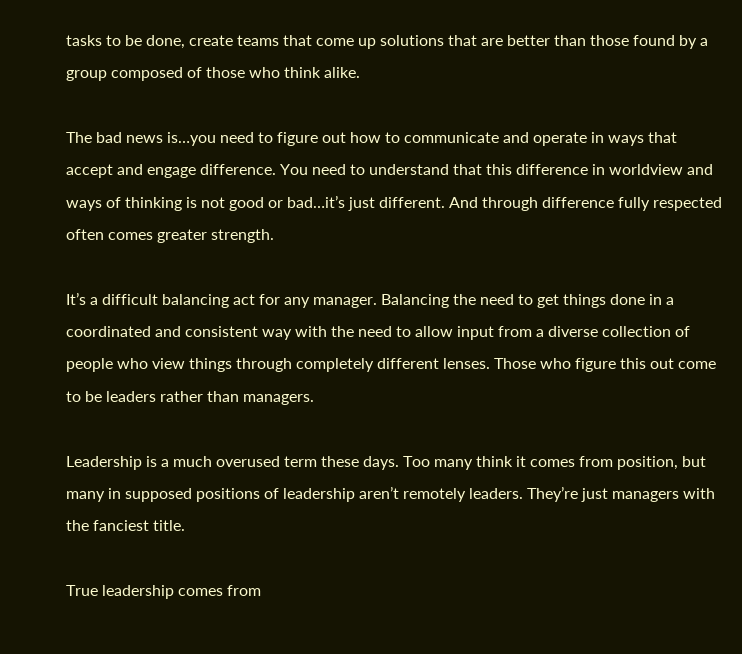tasks to be done, create teams that come up solutions that are better than those found by a group composed of those who think alike.

The bad news is…you need to figure out how to communicate and operate in ways that accept and engage difference. You need to understand that this difference in worldview and ways of thinking is not good or bad…it’s just different. And through difference fully respected often comes greater strength.

It’s a difficult balancing act for any manager. Balancing the need to get things done in a coordinated and consistent way with the need to allow input from a diverse collection of people who view things through completely different lenses. Those who figure this out come to be leaders rather than managers.

Leadership is a much overused term these days. Too many think it comes from position, but many in supposed positions of leadership aren’t remotely leaders. They’re just managers with the fanciest title.

True leadership comes from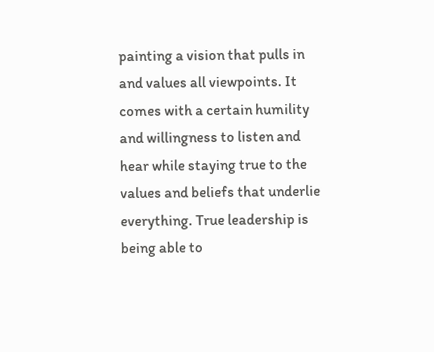painting a vision that pulls in and values all viewpoints. It comes with a certain humility and willingness to listen and hear while staying true to the values and beliefs that underlie everything. True leadership is being able to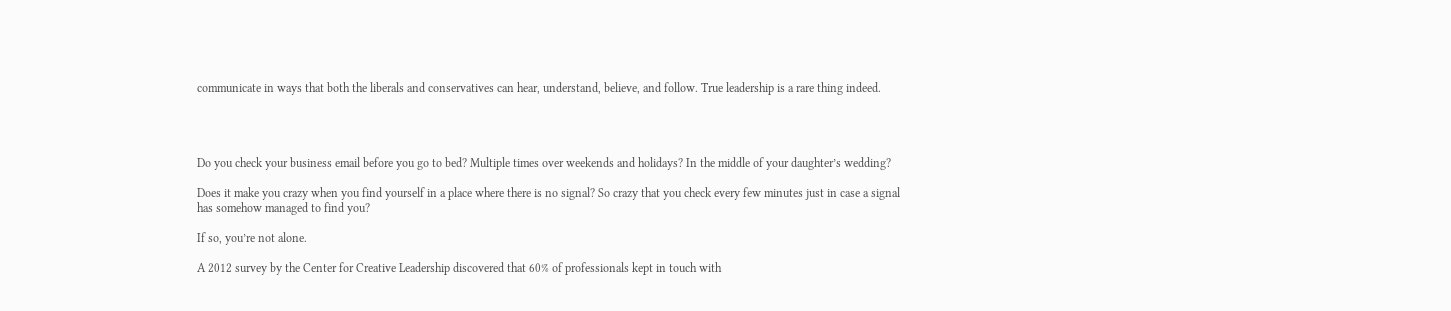communicate in ways that both the liberals and conservatives can hear, understand, believe, and follow. True leadership is a rare thing indeed.




Do you check your business email before you go to bed? Multiple times over weekends and holidays? In the middle of your daughter’s wedding?

Does it make you crazy when you find yourself in a place where there is no signal? So crazy that you check every few minutes just in case a signal has somehow managed to find you?

If so, you’re not alone.

A 2012 survey by the Center for Creative Leadership discovered that 60% of professionals kept in touch with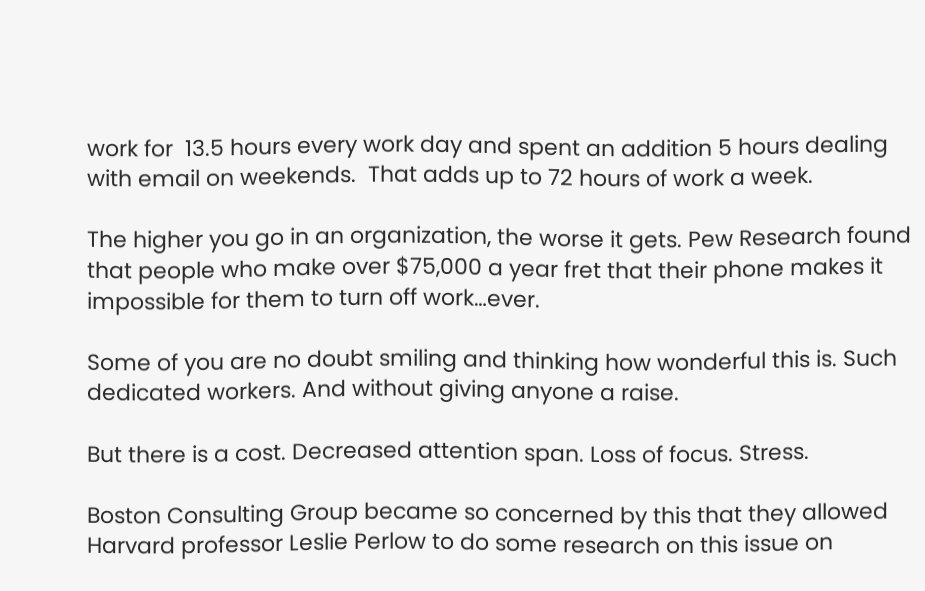work for  13.5 hours every work day and spent an addition 5 hours dealing with email on weekends.  That adds up to 72 hours of work a week.

The higher you go in an organization, the worse it gets. Pew Research found that people who make over $75,000 a year fret that their phone makes it impossible for them to turn off work…ever.

Some of you are no doubt smiling and thinking how wonderful this is. Such dedicated workers. And without giving anyone a raise.

But there is a cost. Decreased attention span. Loss of focus. Stress.

Boston Consulting Group became so concerned by this that they allowed Harvard professor Leslie Perlow to do some research on this issue on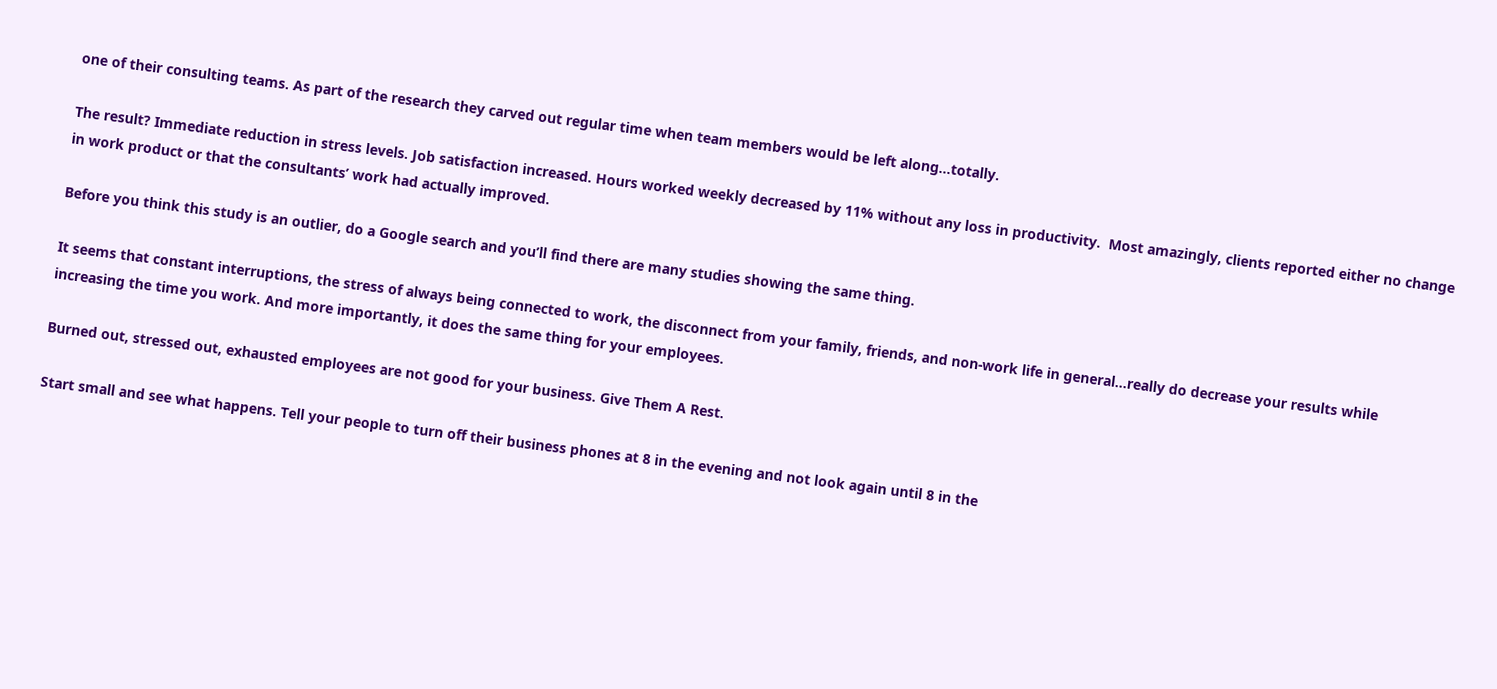one of their consulting teams. As part of the research they carved out regular time when team members would be left along…totally.

The result? Immediate reduction in stress levels. Job satisfaction increased. Hours worked weekly decreased by 11% without any loss in productivity.  Most amazingly, clients reported either no change in work product or that the consultants’ work had actually improved.

Before you think this study is an outlier, do a Google search and you’ll find there are many studies showing the same thing.

It seems that constant interruptions, the stress of always being connected to work, the disconnect from your family, friends, and non-work life in general…really do decrease your results while increasing the time you work. And more importantly, it does the same thing for your employees.

Burned out, stressed out, exhausted employees are not good for your business. Give Them A Rest.

Start small and see what happens. Tell your people to turn off their business phones at 8 in the evening and not look again until 8 in the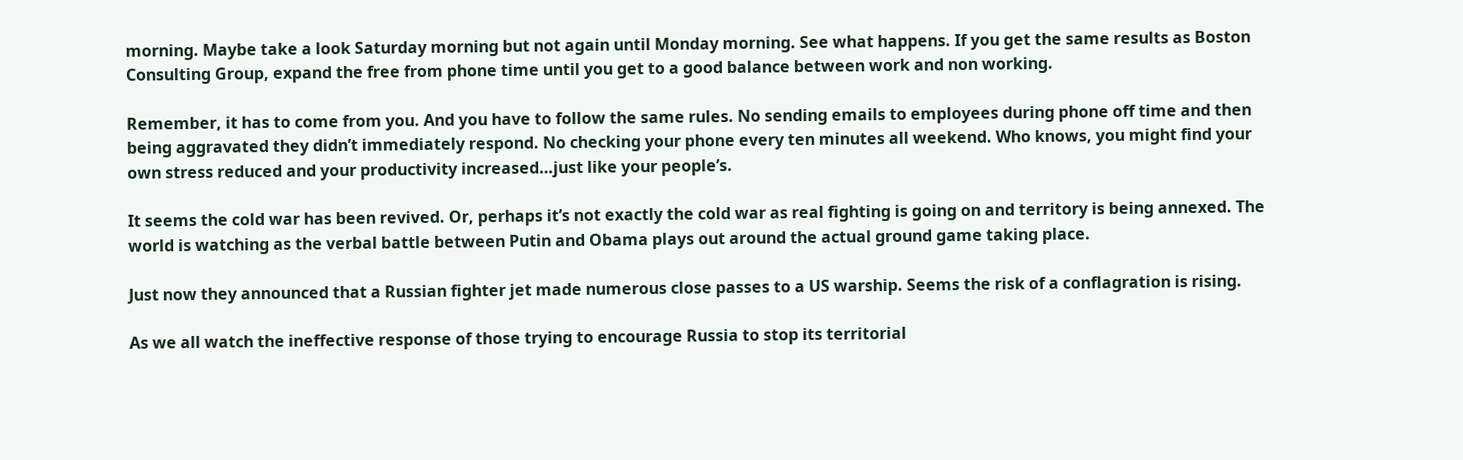morning. Maybe take a look Saturday morning but not again until Monday morning. See what happens. If you get the same results as Boston Consulting Group, expand the free from phone time until you get to a good balance between work and non working.

Remember, it has to come from you. And you have to follow the same rules. No sending emails to employees during phone off time and then being aggravated they didn’t immediately respond. No checking your phone every ten minutes all weekend. Who knows, you might find your own stress reduced and your productivity increased…just like your people’s.

It seems the cold war has been revived. Or, perhaps it’s not exactly the cold war as real fighting is going on and territory is being annexed. The world is watching as the verbal battle between Putin and Obama plays out around the actual ground game taking place.

Just now they announced that a Russian fighter jet made numerous close passes to a US warship. Seems the risk of a conflagration is rising.

As we all watch the ineffective response of those trying to encourage Russia to stop its territorial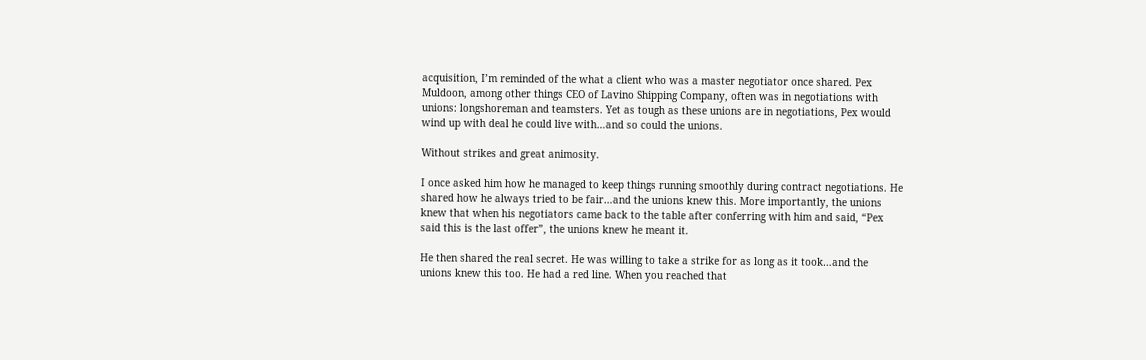acquisition, I’m reminded of the what a client who was a master negotiator once shared. Pex Muldoon, among other things CEO of Lavino Shipping Company, often was in negotiations with unions: longshoreman and teamsters. Yet as tough as these unions are in negotiations, Pex would wind up with deal he could live with…and so could the unions.

Without strikes and great animosity.

I once asked him how he managed to keep things running smoothly during contract negotiations. He shared how he always tried to be fair…and the unions knew this. More importantly, the unions knew that when his negotiators came back to the table after conferring with him and said, “Pex said this is the last offer”, the unions knew he meant it.

He then shared the real secret. He was willing to take a strike for as long as it took…and the unions knew this too. He had a red line. When you reached that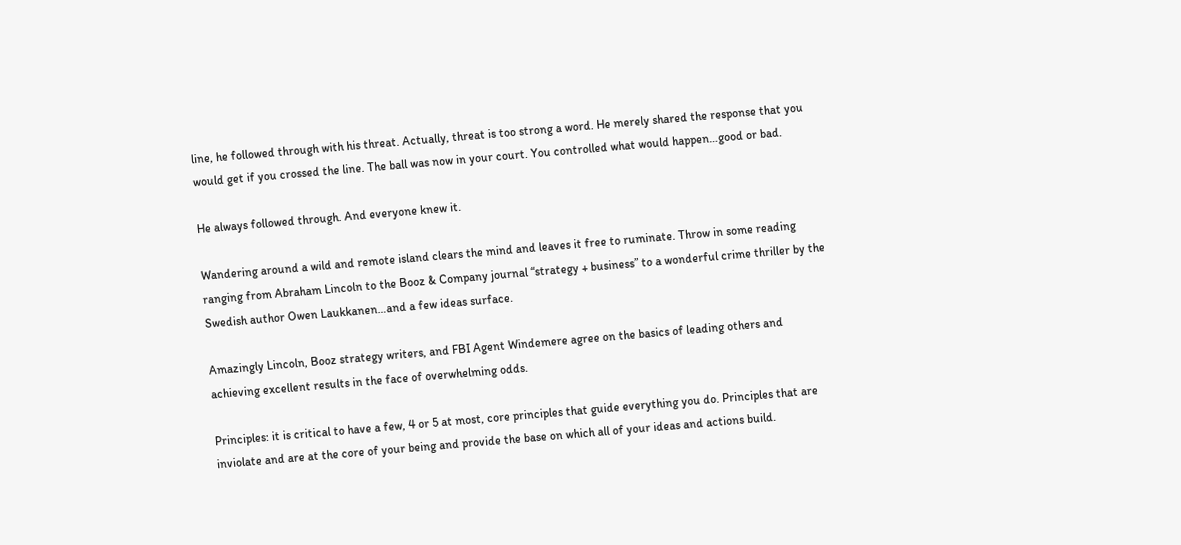line, he followed through with his threat. Actually, threat is too strong a word. He merely shared the response that you would get if you crossed the line. The ball was now in your court. You controlled what would happen…good or bad.

He always followed through. And everyone knew it.

Wandering around a wild and remote island clears the mind and leaves it free to ruminate. Throw in some reading ranging from Abraham Lincoln to the Booz & Company journal “strategy + business” to a wonderful crime thriller by the Swedish author Owen Laukkanen…and a few ideas surface.

Amazingly Lincoln, Booz strategy writers, and FBI Agent Windemere agree on the basics of leading others and achieving excellent results in the face of overwhelming odds.

Principles: it is critical to have a few, 4 or 5 at most, core principles that guide everything you do. Principles that are inviolate and are at the core of your being and provide the base on which all of your ideas and actions build.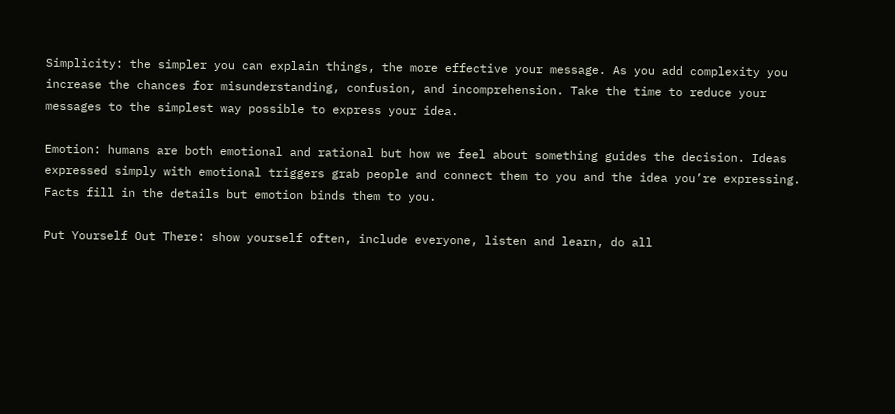Simplicity: the simpler you can explain things, the more effective your message. As you add complexity you increase the chances for misunderstanding, confusion, and incomprehension. Take the time to reduce your messages to the simplest way possible to express your idea.

Emotion: humans are both emotional and rational but how we feel about something guides the decision. Ideas expressed simply with emotional triggers grab people and connect them to you and the idea you’re expressing. Facts fill in the details but emotion binds them to you.

Put Yourself Out There: show yourself often, include everyone, listen and learn, do all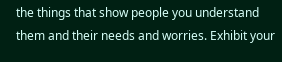the things that show people you understand them and their needs and worries. Exhibit your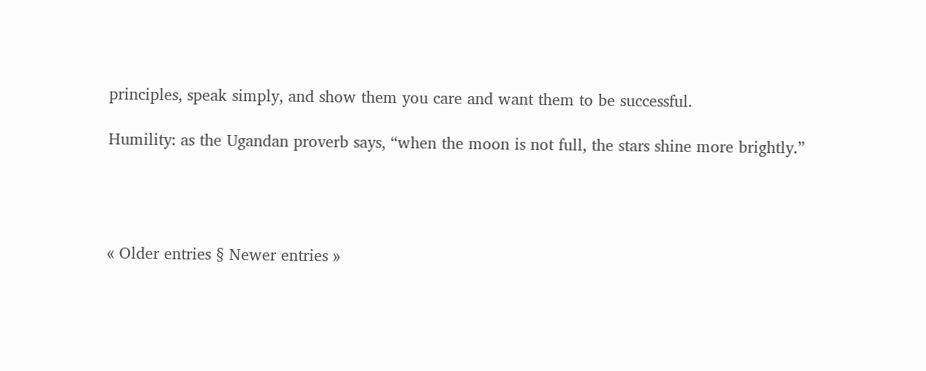principles, speak simply, and show them you care and want them to be successful.

Humility: as the Ugandan proverb says, “when the moon is not full, the stars shine more brightly.”




« Older entries § Newer entries »